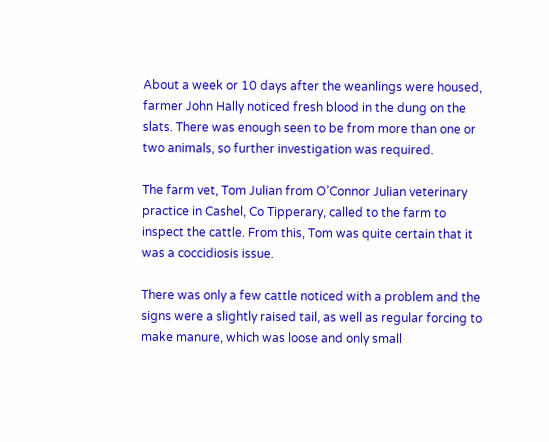About a week or 10 days after the weanlings were housed, farmer John Hally noticed fresh blood in the dung on the slats. There was enough seen to be from more than one or two animals, so further investigation was required.

The farm vet, Tom Julian from O’Connor Julian veterinary practice in Cashel, Co Tipperary, called to the farm to inspect the cattle. From this, Tom was quite certain that it was a coccidiosis issue.

There was only a few cattle noticed with a problem and the signs were a slightly raised tail, as well as regular forcing to make manure, which was loose and only small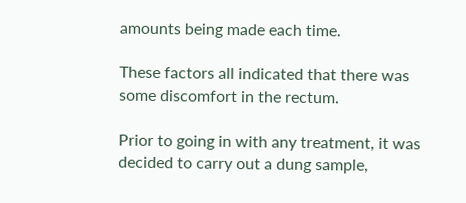amounts being made each time.

These factors all indicated that there was some discomfort in the rectum.

Prior to going in with any treatment, it was decided to carry out a dung sample,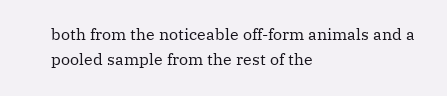both from the noticeable off-form animals and a pooled sample from the rest of the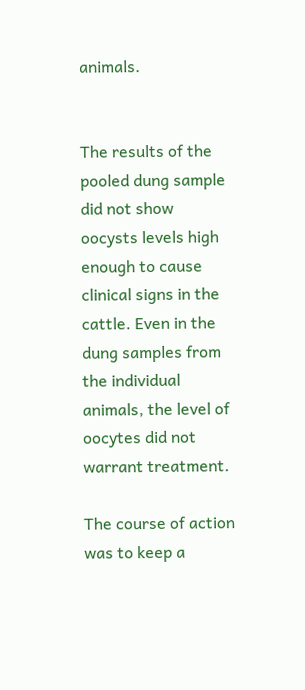animals.


The results of the pooled dung sample did not show oocysts levels high enough to cause clinical signs in the cattle. Even in the dung samples from the individual animals, the level of oocytes did not warrant treatment.

The course of action was to keep a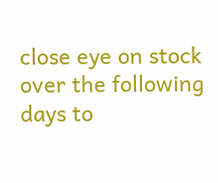close eye on stock over the following days to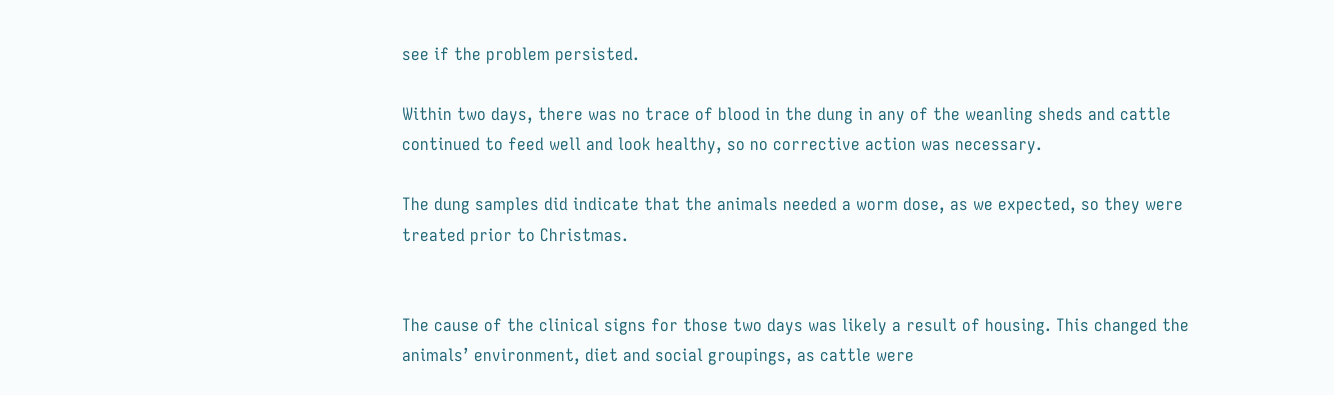see if the problem persisted.

Within two days, there was no trace of blood in the dung in any of the weanling sheds and cattle continued to feed well and look healthy, so no corrective action was necessary.

The dung samples did indicate that the animals needed a worm dose, as we expected, so they were treated prior to Christmas.


The cause of the clinical signs for those two days was likely a result of housing. This changed the animals’ environment, diet and social groupings, as cattle were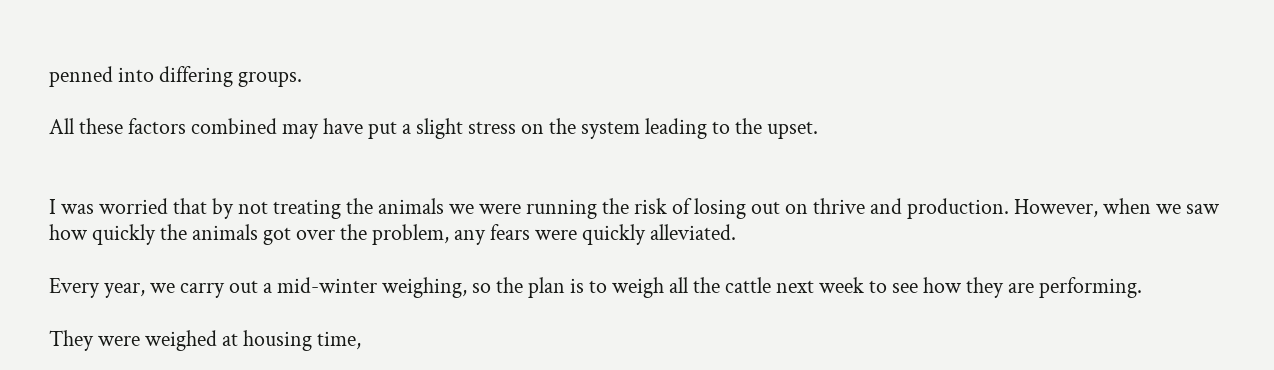penned into differing groups.

All these factors combined may have put a slight stress on the system leading to the upset.


I was worried that by not treating the animals we were running the risk of losing out on thrive and production. However, when we saw how quickly the animals got over the problem, any fears were quickly alleviated.

Every year, we carry out a mid-winter weighing, so the plan is to weigh all the cattle next week to see how they are performing.

They were weighed at housing time,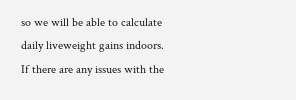so we will be able to calculate daily liveweight gains indoors. If there are any issues with the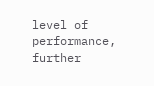level of performance, further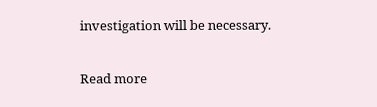investigation will be necessary.

Read more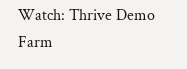Watch: Thrive Demo Farm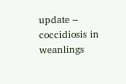update – coccidiosis in weanlings